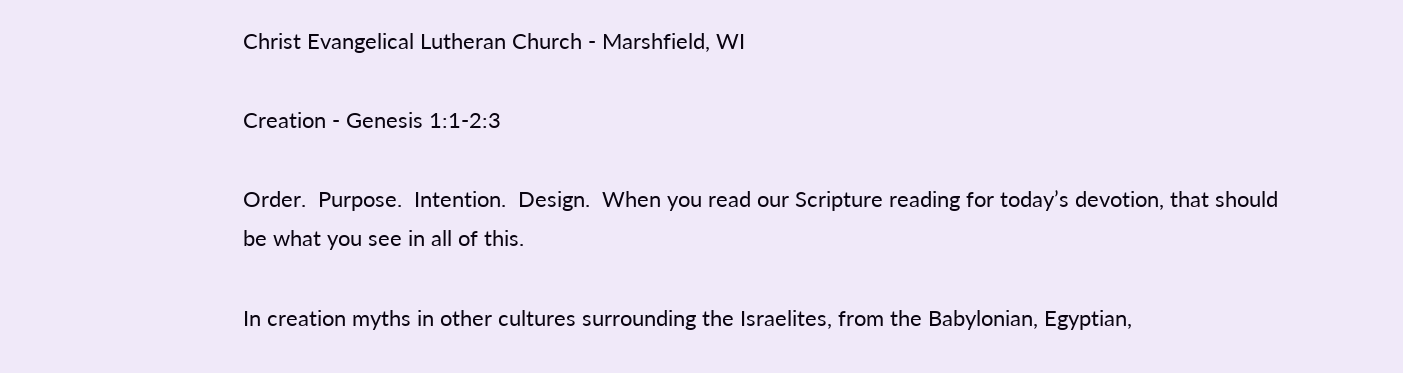Christ Evangelical Lutheran Church - Marshfield, WI

Creation - Genesis 1:1-2:3

Order.  Purpose.  Intention.  Design.  When you read our Scripture reading for today’s devotion, that should be what you see in all of this.

In creation myths in other cultures surrounding the Israelites, from the Babylonian, Egyptian,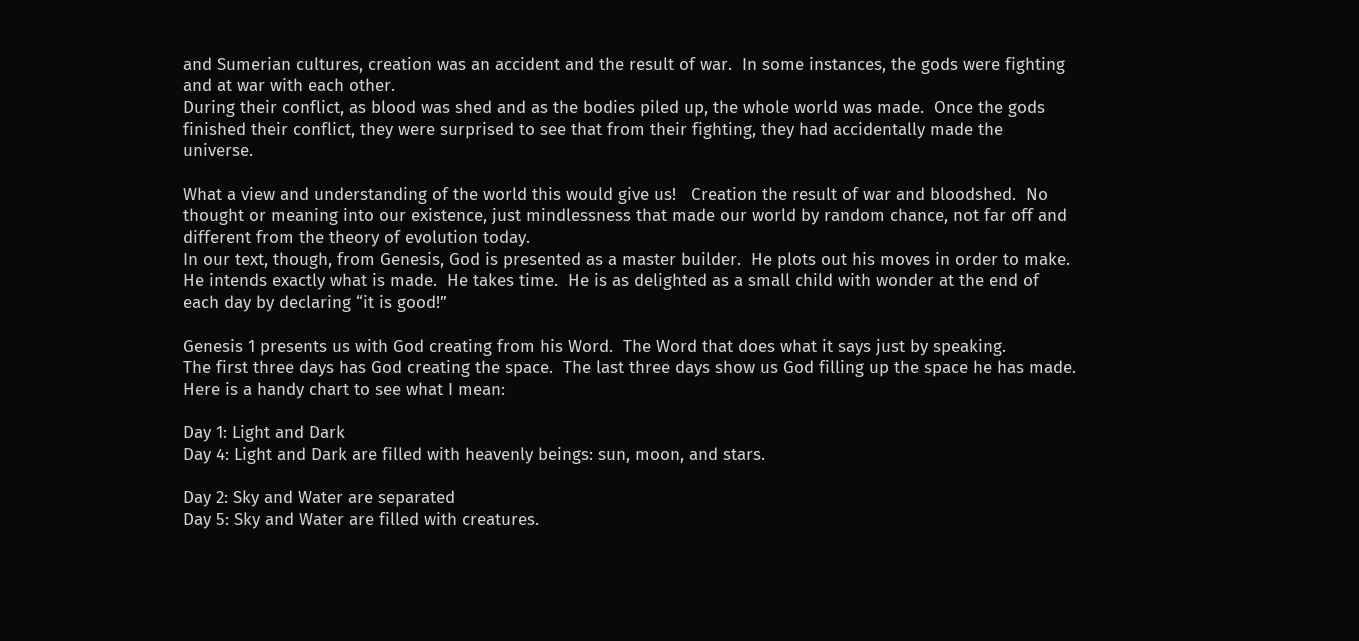and Sumerian cultures, creation was an accident and the result of war.  In some instances, the gods were fighting and at war with each other.
During their conflict, as blood was shed and as the bodies piled up, the whole world was made.  Once the gods finished their conflict, they were surprised to see that from their fighting, they had accidentally made the universe.

What a view and understanding of the world this would give us!   Creation the result of war and bloodshed.  No thought or meaning into our existence, just mindlessness that made our world by random chance, not far off and different from the theory of evolution today.
In our text, though, from Genesis, God is presented as a master builder.  He plots out his moves in order to make.  He intends exactly what is made.  He takes time.  He is as delighted as a small child with wonder at the end of each day by declaring “it is good!”

Genesis 1 presents us with God creating from his Word.  The Word that does what it says just by speaking.
The first three days has God creating the space.  The last three days show us God filling up the space he has made.  Here is a handy chart to see what I mean:

Day 1: Light and Dark
Day 4: Light and Dark are filled with heavenly beings: sun, moon, and stars.

Day 2: Sky and Water are separated
Day 5: Sky and Water are filled with creatures.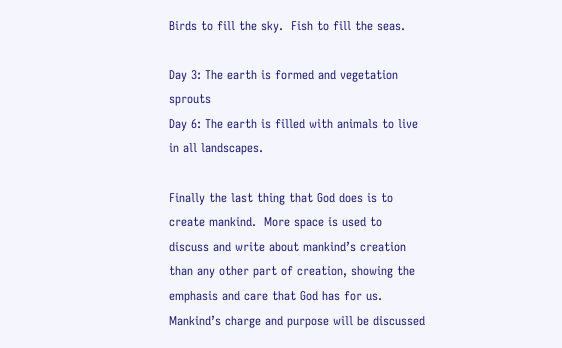Birds to fill the sky.  Fish to fill the seas.

Day 3: The earth is formed and vegetation sprouts
Day 6: The earth is filled with animals to live in all landscapes.

Finally the last thing that God does is to create mankind.  More space is used to discuss and write about mankind’s creation than any other part of creation, showing the emphasis and care that God has for us.  Mankind’s charge and purpose will be discussed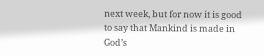next week, but for now it is good to say that Mankind is made in God’s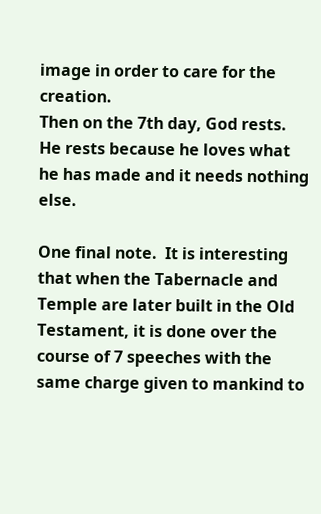image in order to care for the creation.
Then on the 7th day, God rests.  He rests because he loves what he has made and it needs nothing else.

One final note.  It is interesting that when the Tabernacle and Temple are later built in the Old Testament, it is done over the course of 7 speeches with the same charge given to mankind to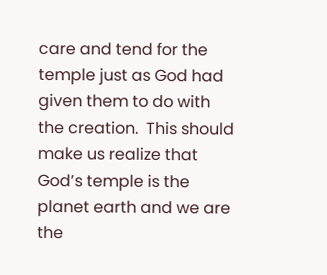care and tend for the temple just as God had given them to do with the creation.  This should make us realize that God’s temple is the planet earth and we are the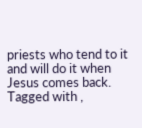priests who tend to it and will do it when Jesus comes back.
Tagged with ,